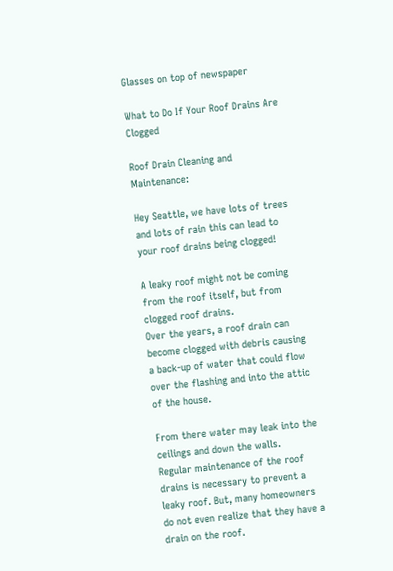Glasses on top of newspaper

What to Do If Your Roof Drains Are Clogged

Roof Drain Cleaning and Maintenance:

Hey Seattle, we have lots of trees and lots of rain this can lead to your roof drains being clogged!

A leaky roof might not be coming from the roof itself, but from clogged roof drains.
Over the years, a roof drain can become clogged with debris causing a back-up of water that could flow over the flashing and into the attic of the house.

From there water may leak into the ceilings and down the walls.
Regular maintenance of the roof drains is necessary to prevent a leaky roof. But, many homeowners do not even realize that they have a drain on the roof.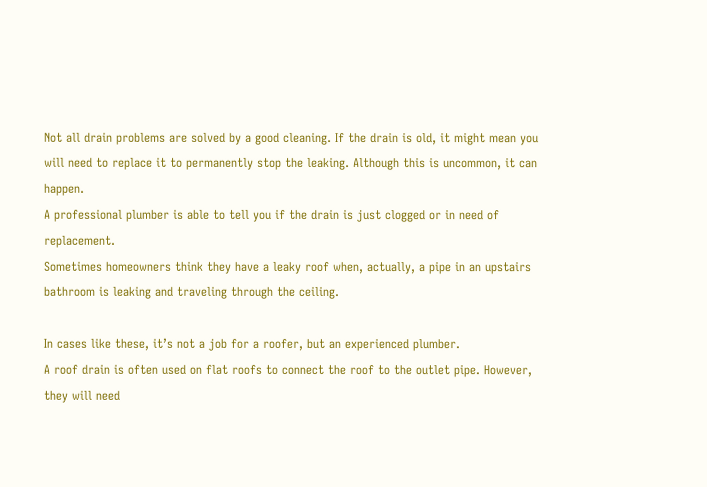Not all drain problems are solved by a good cleaning. If the drain is old, it might mean you will need to replace it to permanently stop the leaking. Although this is uncommon, it can happen.
A professional plumber is able to tell you if the drain is just clogged or in need of replacement.
Sometimes homeowners think they have a leaky roof when, actually, a pipe in an upstairs bathroom is leaking and traveling through the ceiling.

In cases like these, it’s not a job for a roofer, but an experienced plumber.
A roof drain is often used on flat roofs to connect the roof to the outlet pipe. However, they will need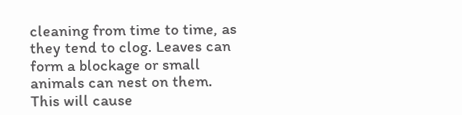cleaning from time to time, as they tend to clog. Leaves can form a blockage or small animals can nest on them. This will cause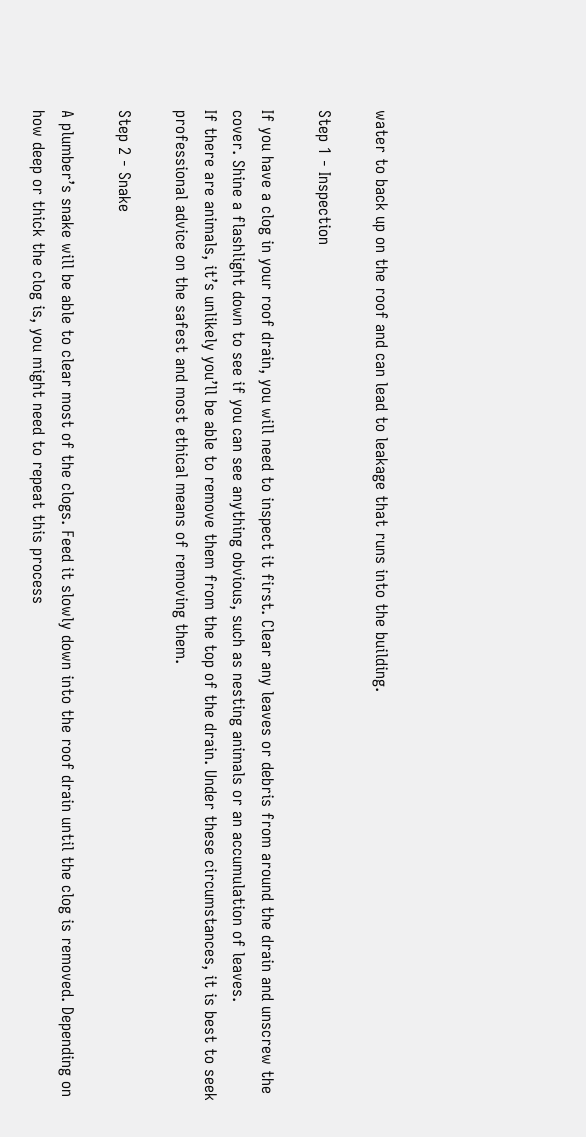water to back up on the roof and can lead to leakage that runs into the building.

Step 1 - Inspection

If you have a clog in your roof drain, you will need to inspect it first. Clear any leaves or debris from around the drain and unscrew the cover. Shine a flashlight down to see if you can see anything obvious, such as nesting animals or an accumulation of leaves.
If there are animals, it’s unlikely you’ll be able to remove them from the top of the drain. Under these circumstances, it is best to seek professional advice on the safest and most ethical means of removing them.

Step 2 - Snake

A plumber’s snake will be able to clear most of the clogs. Feed it slowly down into the roof drain until the clog is removed. Depending on how deep or thick the clog is, you might need to repeat this process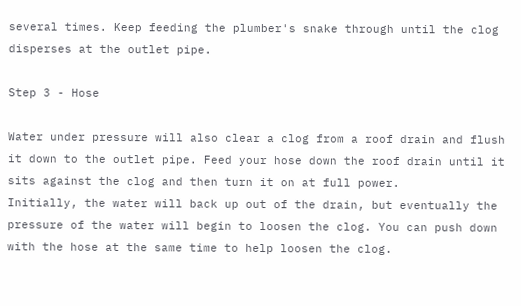several times. Keep feeding the plumber's snake through until the clog disperses at the outlet pipe.

Step 3 - Hose

Water under pressure will also clear a clog from a roof drain and flush it down to the outlet pipe. Feed your hose down the roof drain until it sits against the clog and then turn it on at full power.
Initially, the water will back up out of the drain, but eventually the pressure of the water will begin to loosen the clog. You can push down with the hose at the same time to help loosen the clog.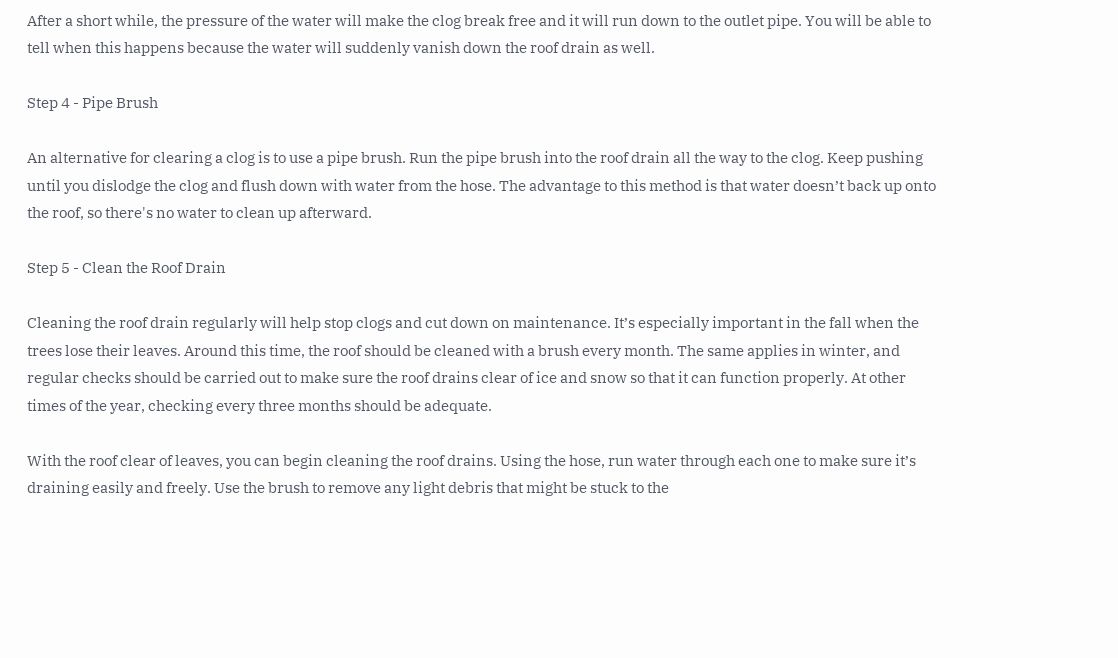After a short while, the pressure of the water will make the clog break free and it will run down to the outlet pipe. You will be able to tell when this happens because the water will suddenly vanish down the roof drain as well.

Step 4 - Pipe Brush

An alternative for clearing a clog is to use a pipe brush. Run the pipe brush into the roof drain all the way to the clog. Keep pushing until you dislodge the clog and flush down with water from the hose. The advantage to this method is that water doesn’t back up onto the roof, so there's no water to clean up afterward.

Step 5 - Clean the Roof Drain

Cleaning the roof drain regularly will help stop clogs and cut down on maintenance. It’s especially important in the fall when the trees lose their leaves. Around this time, the roof should be cleaned with a brush every month. The same applies in winter, and regular checks should be carried out to make sure the roof drains clear of ice and snow so that it can function properly. At other times of the year, checking every three months should be adequate.

With the roof clear of leaves, you can begin cleaning the roof drains. Using the hose, run water through each one to make sure it’s draining easily and freely. Use the brush to remove any light debris that might be stuck to the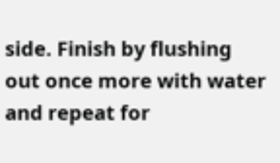side. Finish by flushing out once more with water and repeat for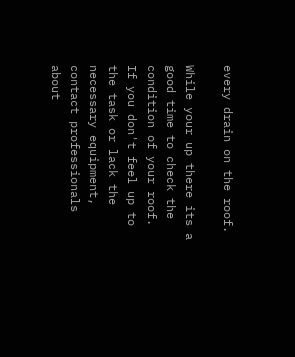every drain on the roof.

While your up there its a good time to check the condition of your roof.
If you don't feel up to the task or lack the necessary equipment, contact professionals about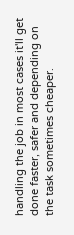handling the job in most cases it'll get done faster, safer and depending on the task sometimes cheaper.